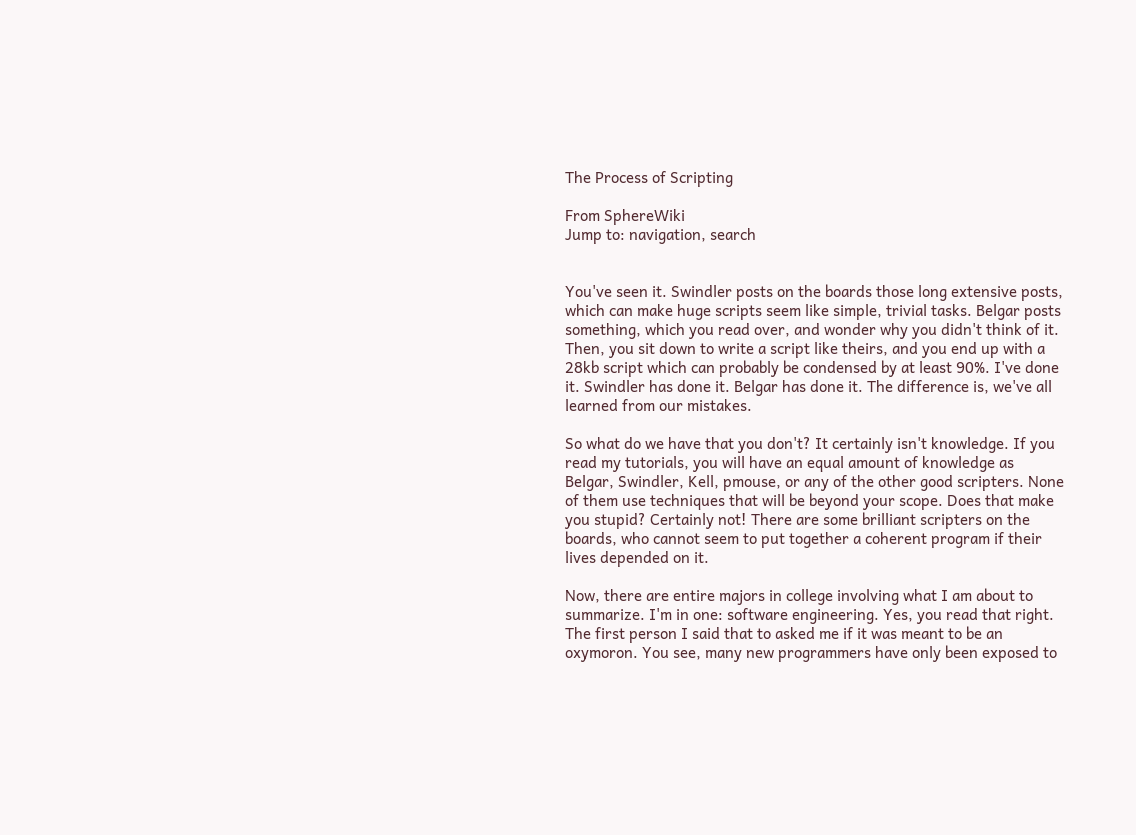The Process of Scripting

From SphereWiki
Jump to: navigation, search


You've seen it. Swindler posts on the boards those long extensive posts, which can make huge scripts seem like simple, trivial tasks. Belgar posts something, which you read over, and wonder why you didn't think of it. Then, you sit down to write a script like theirs, and you end up with a 28kb script which can probably be condensed by at least 90%. I've done it. Swindler has done it. Belgar has done it. The difference is, we've all learned from our mistakes.

So what do we have that you don't? It certainly isn't knowledge. If you read my tutorials, you will have an equal amount of knowledge as Belgar, Swindler, Kell, pmouse, or any of the other good scripters. None of them use techniques that will be beyond your scope. Does that make you stupid? Certainly not! There are some brilliant scripters on the boards, who cannot seem to put together a coherent program if their lives depended on it.

Now, there are entire majors in college involving what I am about to summarize. I'm in one: software engineering. Yes, you read that right. The first person I said that to asked me if it was meant to be an oxymoron. You see, many new programmers have only been exposed to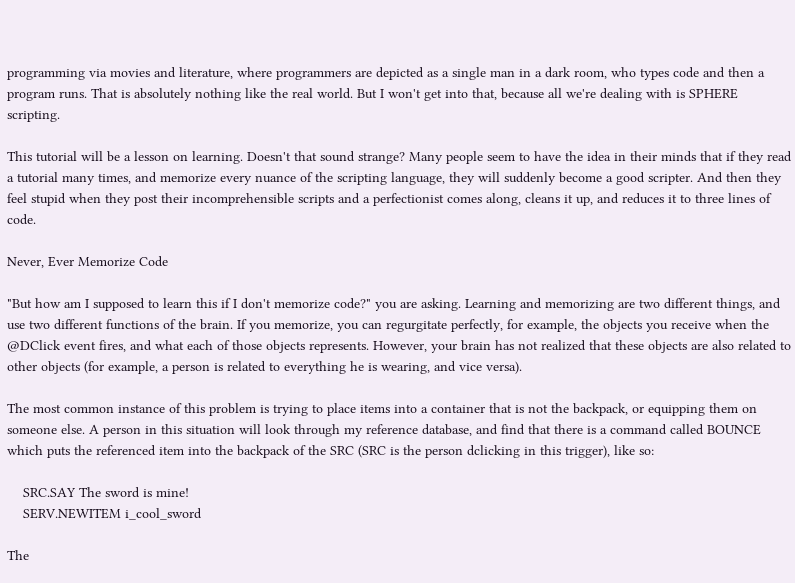programming via movies and literature, where programmers are depicted as a single man in a dark room, who types code and then a program runs. That is absolutely nothing like the real world. But I won't get into that, because all we're dealing with is SPHERE scripting.

This tutorial will be a lesson on learning. Doesn't that sound strange? Many people seem to have the idea in their minds that if they read a tutorial many times, and memorize every nuance of the scripting language, they will suddenly become a good scripter. And then they feel stupid when they post their incomprehensible scripts and a perfectionist comes along, cleans it up, and reduces it to three lines of code.

Never, Ever Memorize Code

"But how am I supposed to learn this if I don't memorize code?" you are asking. Learning and memorizing are two different things, and use two different functions of the brain. If you memorize, you can regurgitate perfectly, for example, the objects you receive when the @DClick event fires, and what each of those objects represents. However, your brain has not realized that these objects are also related to other objects (for example, a person is related to everything he is wearing, and vice versa).

The most common instance of this problem is trying to place items into a container that is not the backpack, or equipping them on someone else. A person in this situation will look through my reference database, and find that there is a command called BOUNCE which puts the referenced item into the backpack of the SRC (SRC is the person dclicking in this trigger), like so:

    SRC.SAY The sword is mine!
    SERV.NEWITEM i_cool_sword

The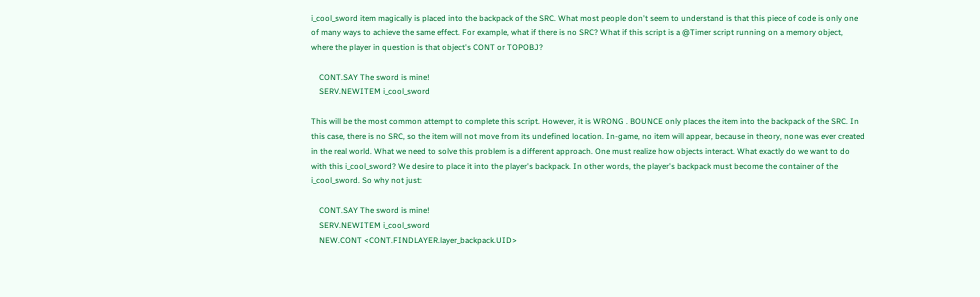i_cool_sword item magically is placed into the backpack of the SRC. What most people don't seem to understand is that this piece of code is only one of many ways to achieve the same effect. For example, what if there is no SRC? What if this script is a @Timer script running on a memory object, where the player in question is that object's CONT or TOPOBJ?

    CONT.SAY The sword is mine!
    SERV.NEWITEM i_cool_sword

This will be the most common attempt to complete this script. However, it is WRONG . BOUNCE only places the item into the backpack of the SRC. In this case, there is no SRC, so the item will not move from its undefined location. In-game, no item will appear, because in theory, none was ever created in the real world. What we need to solve this problem is a different approach. One must realize how objects interact. What exactly do we want to do with this i_cool_sword? We desire to place it into the player's backpack. In other words, the player's backpack must become the container of the i_cool_sword. So why not just:

    CONT.SAY The sword is mine!
    SERV.NEWITEM i_cool_sword
    NEW.CONT <CONT.FINDLAYER.layer_backpack.UID>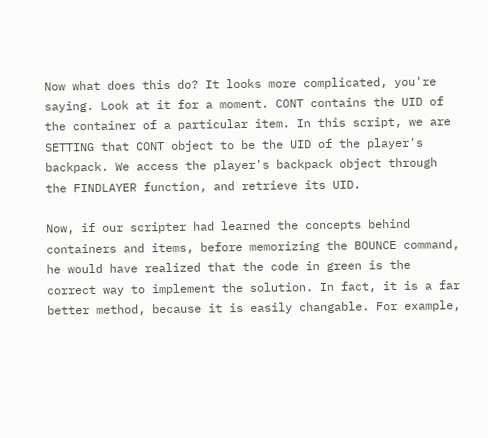Now what does this do? It looks more complicated, you're saying. Look at it for a moment. CONT contains the UID of the container of a particular item. In this script, we are SETTING that CONT object to be the UID of the player's backpack. We access the player's backpack object through the FINDLAYER function, and retrieve its UID.

Now, if our scripter had learned the concepts behind containers and items, before memorizing the BOUNCE command, he would have realized that the code in green is the correct way to implement the solution. In fact, it is a far better method, because it is easily changable. For example,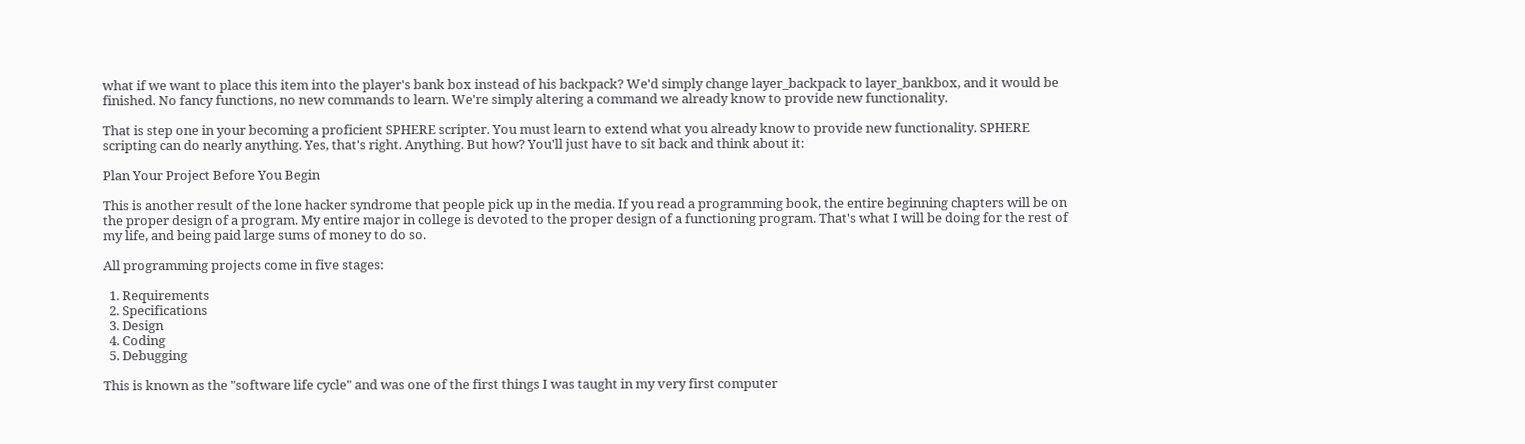what if we want to place this item into the player's bank box instead of his backpack? We'd simply change layer_backpack to layer_bankbox, and it would be finished. No fancy functions, no new commands to learn. We're simply altering a command we already know to provide new functionality.

That is step one in your becoming a proficient SPHERE scripter. You must learn to extend what you already know to provide new functionality. SPHERE scripting can do nearly anything. Yes, that's right. Anything. But how? You'll just have to sit back and think about it:

Plan Your Project Before You Begin

This is another result of the lone hacker syndrome that people pick up in the media. If you read a programming book, the entire beginning chapters will be on the proper design of a program. My entire major in college is devoted to the proper design of a functioning program. That's what I will be doing for the rest of my life, and being paid large sums of money to do so.

All programming projects come in five stages:

  1. Requirements
  2. Specifications
  3. Design
  4. Coding
  5. Debugging

This is known as the "software life cycle" and was one of the first things I was taught in my very first computer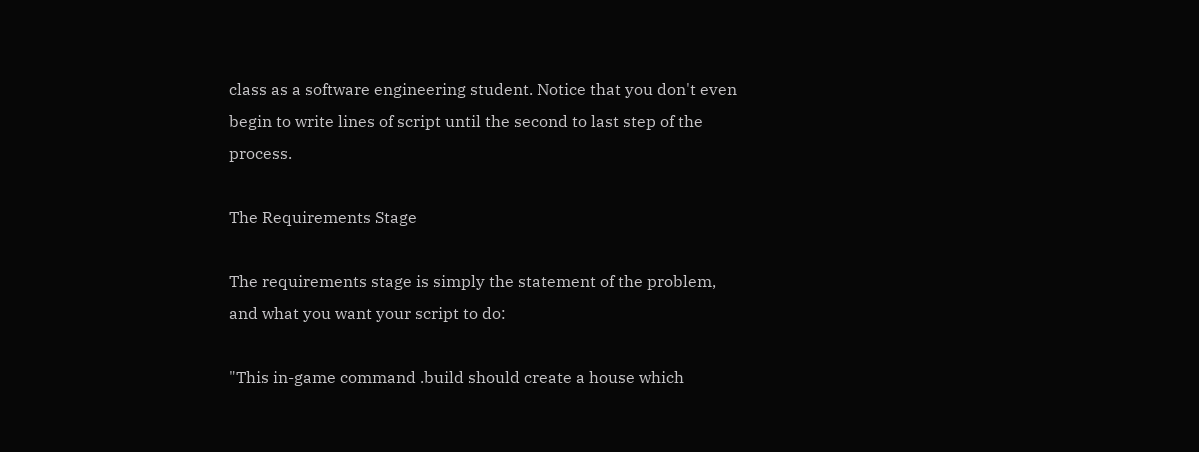class as a software engineering student. Notice that you don't even begin to write lines of script until the second to last step of the process.

The Requirements Stage

The requirements stage is simply the statement of the problem, and what you want your script to do:

"This in-game command .build should create a house which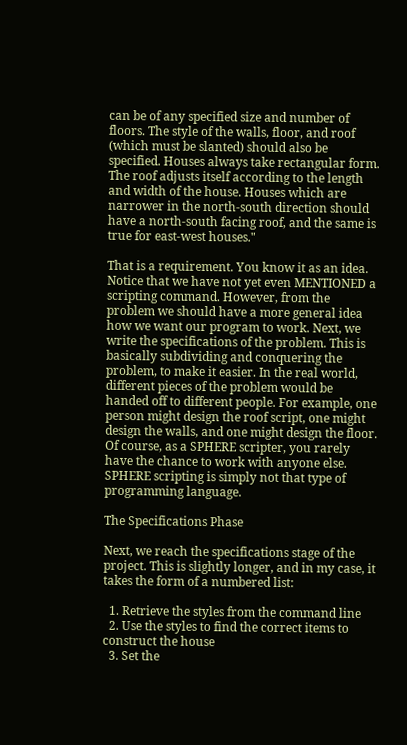can be of any specified size and number of floors. The style of the walls, floor, and roof (which must be slanted) should also be specified. Houses always take rectangular form. The roof adjusts itself according to the length and width of the house. Houses which are narrower in the north-south direction should have a north-south facing roof, and the same is true for east-west houses."

That is a requirement. You know it as an idea. Notice that we have not yet even MENTIONED a scripting command. However, from the problem we should have a more general idea how we want our program to work. Next, we write the specifications of the problem. This is basically subdividing and conquering the problem, to make it easier. In the real world, different pieces of the problem would be handed off to different people. For example, one person might design the roof script, one might design the walls, and one might design the floor. Of course, as a SPHERE scripter, you rarely have the chance to work with anyone else. SPHERE scripting is simply not that type of programming language.

The Specifications Phase

Next, we reach the specifications stage of the project. This is slightly longer, and in my case, it takes the form of a numbered list:

  1. Retrieve the styles from the command line
  2. Use the styles to find the correct items to construct the house
  3. Set the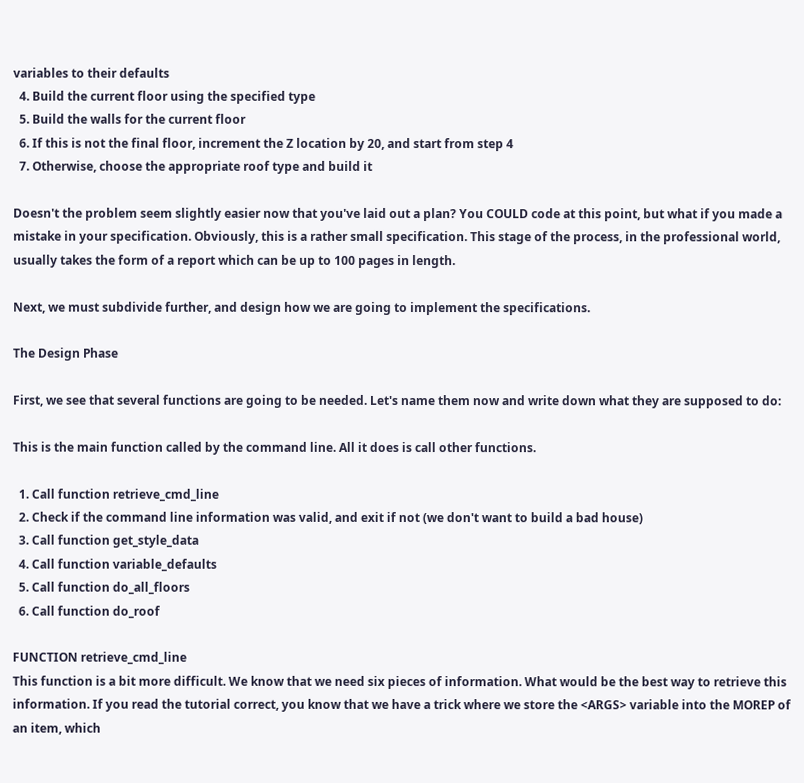variables to their defaults
  4. Build the current floor using the specified type
  5. Build the walls for the current floor
  6. If this is not the final floor, increment the Z location by 20, and start from step 4
  7. Otherwise, choose the appropriate roof type and build it

Doesn't the problem seem slightly easier now that you've laid out a plan? You COULD code at this point, but what if you made a mistake in your specification. Obviously, this is a rather small specification. This stage of the process, in the professional world, usually takes the form of a report which can be up to 100 pages in length.

Next, we must subdivide further, and design how we are going to implement the specifications.

The Design Phase

First, we see that several functions are going to be needed. Let's name them now and write down what they are supposed to do:

This is the main function called by the command line. All it does is call other functions.

  1. Call function retrieve_cmd_line
  2. Check if the command line information was valid, and exit if not (we don't want to build a bad house)
  3. Call function get_style_data
  4. Call function variable_defaults
  5. Call function do_all_floors
  6. Call function do_roof

FUNCTION retrieve_cmd_line
This function is a bit more difficult. We know that we need six pieces of information. What would be the best way to retrieve this information. If you read the tutorial correct, you know that we have a trick where we store the <ARGS> variable into the MOREP of an item, which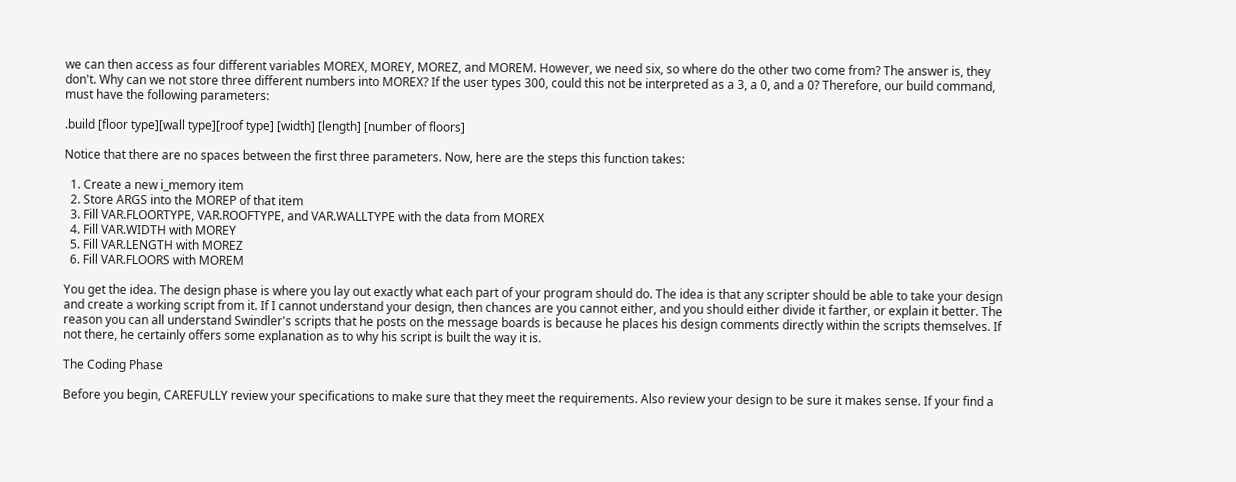we can then access as four different variables MOREX, MOREY, MOREZ, and MOREM. However, we need six, so where do the other two come from? The answer is, they don't. Why can we not store three different numbers into MOREX? If the user types 300, could this not be interpreted as a 3, a 0, and a 0? Therefore, our build command, must have the following parameters:

.build [floor type][wall type][roof type] [width] [length] [number of floors]

Notice that there are no spaces between the first three parameters. Now, here are the steps this function takes:

  1. Create a new i_memory item
  2. Store ARGS into the MOREP of that item
  3. Fill VAR.FLOORTYPE, VAR.ROOFTYPE, and VAR.WALLTYPE with the data from MOREX
  4. Fill VAR.WIDTH with MOREY
  5. Fill VAR.LENGTH with MOREZ
  6. Fill VAR.FLOORS with MOREM

You get the idea. The design phase is where you lay out exactly what each part of your program should do. The idea is that any scripter should be able to take your design and create a working script from it. If I cannot understand your design, then chances are you cannot either, and you should either divide it farther, or explain it better. The reason you can all understand Swindler's scripts that he posts on the message boards is because he places his design comments directly within the scripts themselves. If not there, he certainly offers some explanation as to why his script is built the way it is.

The Coding Phase

Before you begin, CAREFULLY review your specifications to make sure that they meet the requirements. Also review your design to be sure it makes sense. If your find a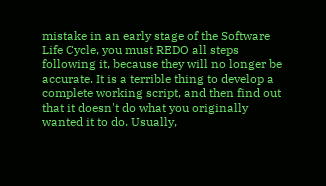mistake in an early stage of the Software Life Cycle, you must REDO all steps following it, because they will no longer be accurate. It is a terrible thing to develop a complete working script, and then find out that it doesn't do what you originally wanted it to do. Usually,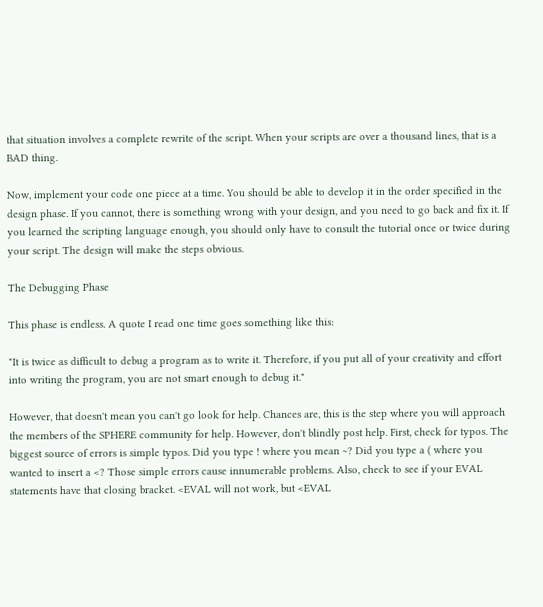that situation involves a complete rewrite of the script. When your scripts are over a thousand lines, that is a BAD thing.

Now, implement your code one piece at a time. You should be able to develop it in the order specified in the design phase. If you cannot, there is something wrong with your design, and you need to go back and fix it. If you learned the scripting language enough, you should only have to consult the tutorial once or twice during your script. The design will make the steps obvious.

The Debugging Phase

This phase is endless. A quote I read one time goes something like this:

"It is twice as difficult to debug a program as to write it. Therefore, if you put all of your creativity and effort into writing the program, you are not smart enough to debug it."

However, that doesn't mean you can't go look for help. Chances are, this is the step where you will approach the members of the SPHERE community for help. However, don't blindly post help. First, check for typos. The biggest source of errors is simple typos. Did you type ! where you mean ~? Did you type a ( where you wanted to insert a <? Those simple errors cause innumerable problems. Also, check to see if your EVAL statements have that closing bracket. <EVAL will not work, but <EVAL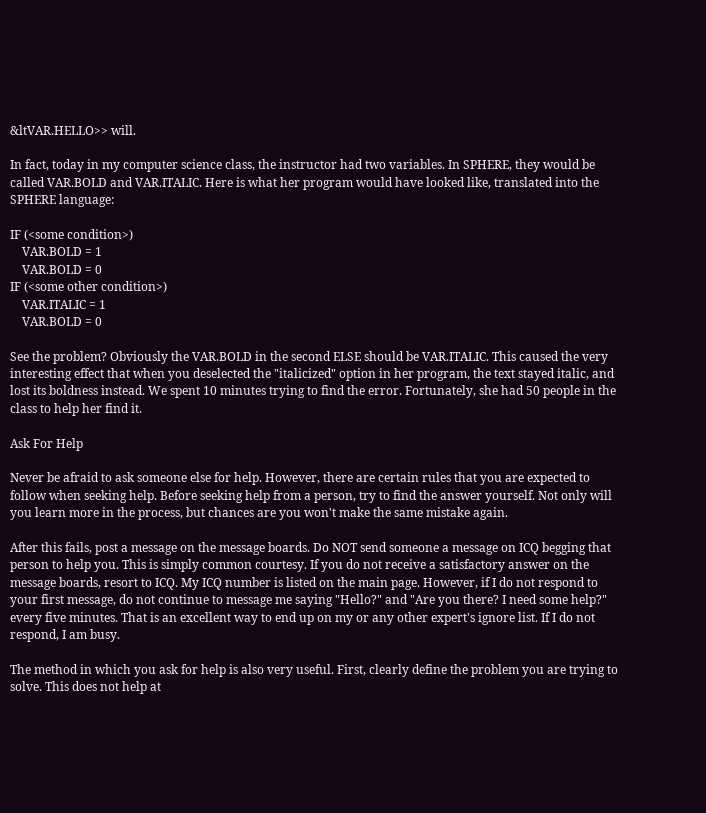&ltVAR.HELLO>> will.

In fact, today in my computer science class, the instructor had two variables. In SPHERE, they would be called VAR.BOLD and VAR.ITALIC. Here is what her program would have looked like, translated into the SPHERE language:

IF (<some condition>)
    VAR.BOLD = 1
    VAR.BOLD = 0
IF (<some other condition>)
    VAR.ITALIC = 1
    VAR.BOLD = 0

See the problem? Obviously the VAR.BOLD in the second ELSE should be VAR.ITALIC. This caused the very interesting effect that when you deselected the "italicized" option in her program, the text stayed italic, and lost its boldness instead. We spent 10 minutes trying to find the error. Fortunately, she had 50 people in the class to help her find it.

Ask For Help

Never be afraid to ask someone else for help. However, there are certain rules that you are expected to follow when seeking help. Before seeking help from a person, try to find the answer yourself. Not only will you learn more in the process, but chances are you won't make the same mistake again.

After this fails, post a message on the message boards. Do NOT send someone a message on ICQ begging that person to help you. This is simply common courtesy. If you do not receive a satisfactory answer on the message boards, resort to ICQ. My ICQ number is listed on the main page. However, if I do not respond to your first message, do not continue to message me saying "Hello?" and "Are you there? I need some help?" every five minutes. That is an excellent way to end up on my or any other expert's ignore list. If I do not respond, I am busy.

The method in which you ask for help is also very useful. First, clearly define the problem you are trying to solve. This does not help at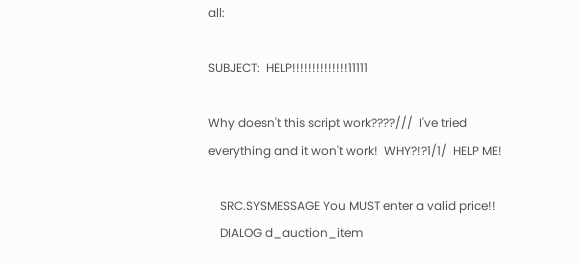all:

SUBJECT:  HELP!!!!!!!!!!!!!!11111

Why doesn't this script work????///  I've tried everything and it won't work!  WHY?!?1/1/  HELP ME!

    SRC.SYSMESSAGE You MUST enter a valid price!!
    DIALOG d_auction_item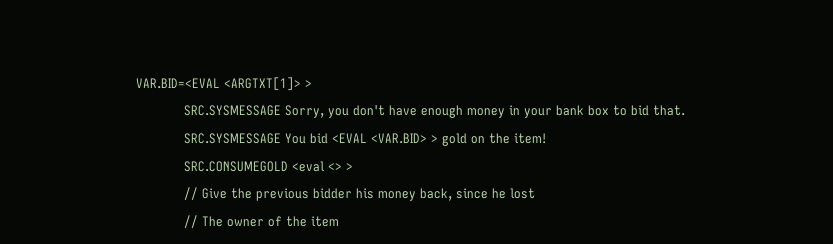VAR.BID=<EVAL <ARGTXT[1]> >
            SRC.SYSMESSAGE Sorry, you don't have enough money in your bank box to bid that.
            SRC.SYSMESSAGE You bid <EVAL <VAR.BID> > gold on the item!
            SRC.CONSUMEGOLD <eval <> >
            // Give the previous bidder his money back, since he lost
            // The owner of the item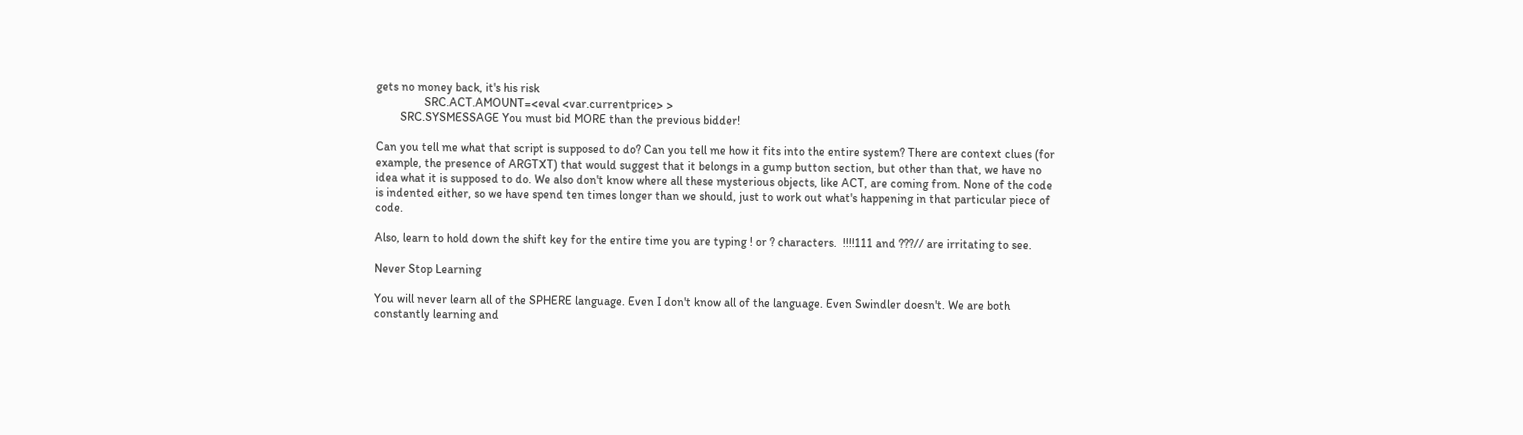gets no money back, it's his risk
                SRC.ACT.AMOUNT=<eval <var.currentprice> >
        SRC.SYSMESSAGE You must bid MORE than the previous bidder!

Can you tell me what that script is supposed to do? Can you tell me how it fits into the entire system? There are context clues (for example, the presence of ARGTXT) that would suggest that it belongs in a gump button section, but other than that, we have no idea what it is supposed to do. We also don't know where all these mysterious objects, like ACT, are coming from. None of the code is indented either, so we have spend ten times longer than we should, just to work out what's happening in that particular piece of code.

Also, learn to hold down the shift key for the entire time you are typing ! or ? characters.  !!!!111 and ???// are irritating to see.

Never Stop Learning

You will never learn all of the SPHERE language. Even I don't know all of the language. Even Swindler doesn't. We are both constantly learning and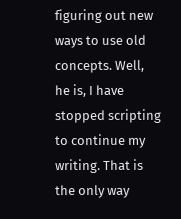figuring out new ways to use old concepts. Well, he is, I have stopped scripting to continue my writing. That is the only way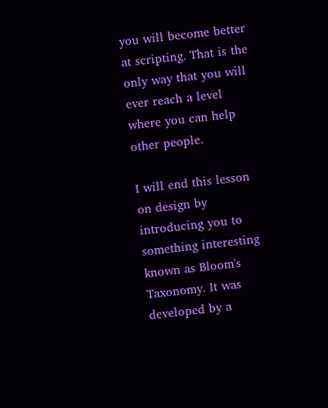you will become better at scripting. That is the only way that you will ever reach a level where you can help other people.

I will end this lesson on design by introducing you to something interesting known as Bloom's Taxonomy. It was developed by a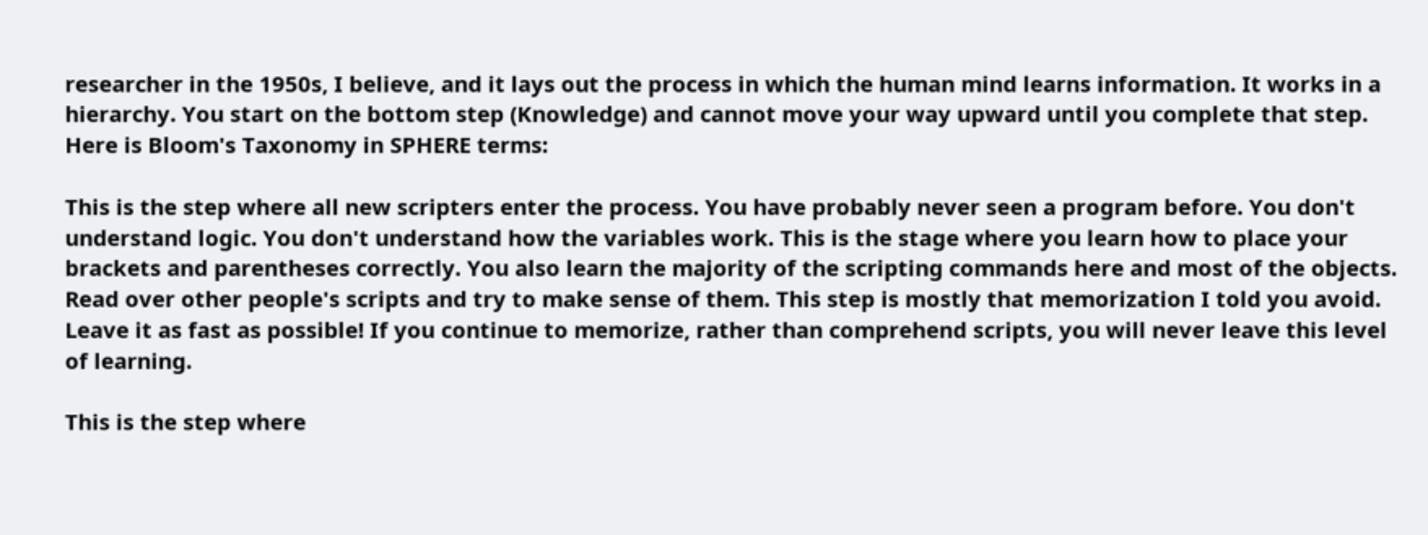researcher in the 1950s, I believe, and it lays out the process in which the human mind learns information. It works in a hierarchy. You start on the bottom step (Knowledge) and cannot move your way upward until you complete that step. Here is Bloom's Taxonomy in SPHERE terms:

This is the step where all new scripters enter the process. You have probably never seen a program before. You don't understand logic. You don't understand how the variables work. This is the stage where you learn how to place your brackets and parentheses correctly. You also learn the majority of the scripting commands here and most of the objects. Read over other people's scripts and try to make sense of them. This step is mostly that memorization I told you avoid. Leave it as fast as possible! If you continue to memorize, rather than comprehend scripts, you will never leave this level of learning.

This is the step where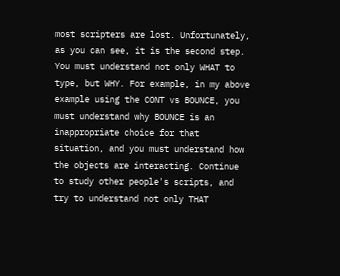most scripters are lost. Unfortunately, as you can see, it is the second step. You must understand not only WHAT to type, but WHY. For example, in my above example using the CONT vs BOUNCE, you must understand why BOUNCE is an inappropriate choice for that situation, and you must understand how the objects are interacting. Continue to study other people's scripts, and try to understand not only THAT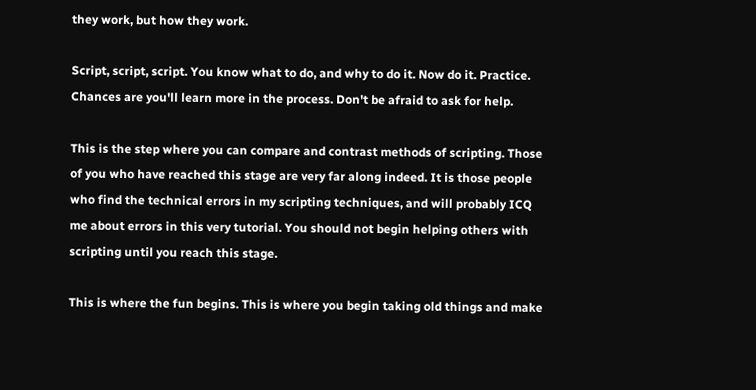they work, but how they work.

Script, script, script. You know what to do, and why to do it. Now do it. Practice. Chances are you'll learn more in the process. Don't be afraid to ask for help.

This is the step where you can compare and contrast methods of scripting. Those of you who have reached this stage are very far along indeed. It is those people who find the technical errors in my scripting techniques, and will probably ICQ me about errors in this very tutorial. You should not begin helping others with scripting until you reach this stage.

This is where the fun begins. This is where you begin taking old things and make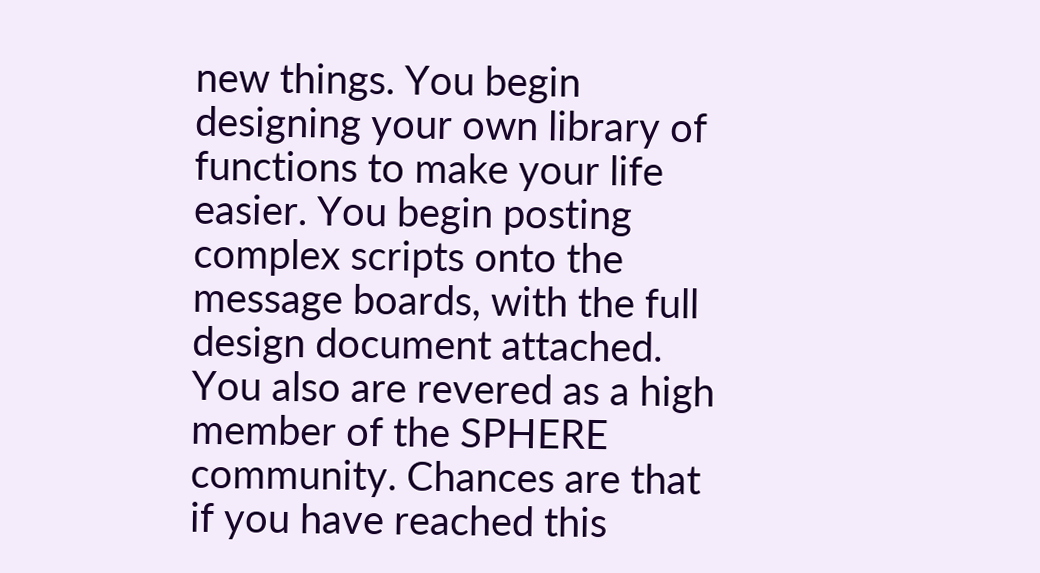new things. You begin designing your own library of functions to make your life easier. You begin posting complex scripts onto the message boards, with the full design document attached. You also are revered as a high member of the SPHERE community. Chances are that if you have reached this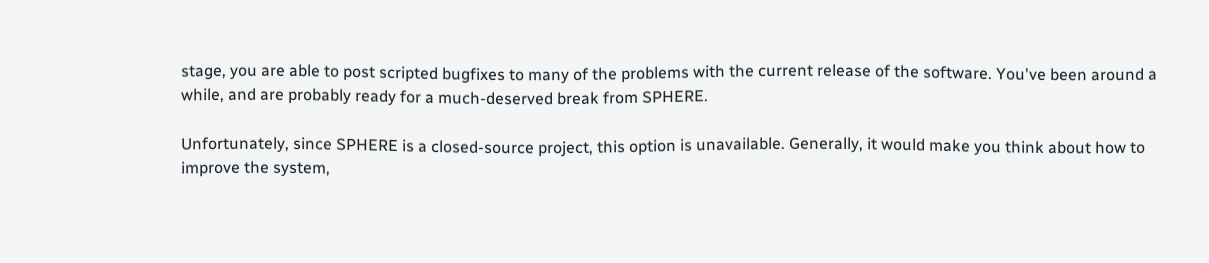stage, you are able to post scripted bugfixes to many of the problems with the current release of the software. You've been around a while, and are probably ready for a much-deserved break from SPHERE.

Unfortunately, since SPHERE is a closed-source project, this option is unavailable. Generally, it would make you think about how to improve the system,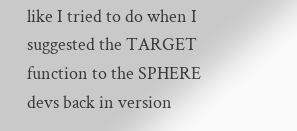like I tried to do when I suggested the TARGET function to the SPHERE devs back in version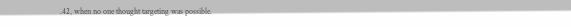.42, when no one thought targeting was possible.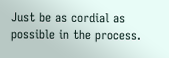Just be as cordial as possible in the process.